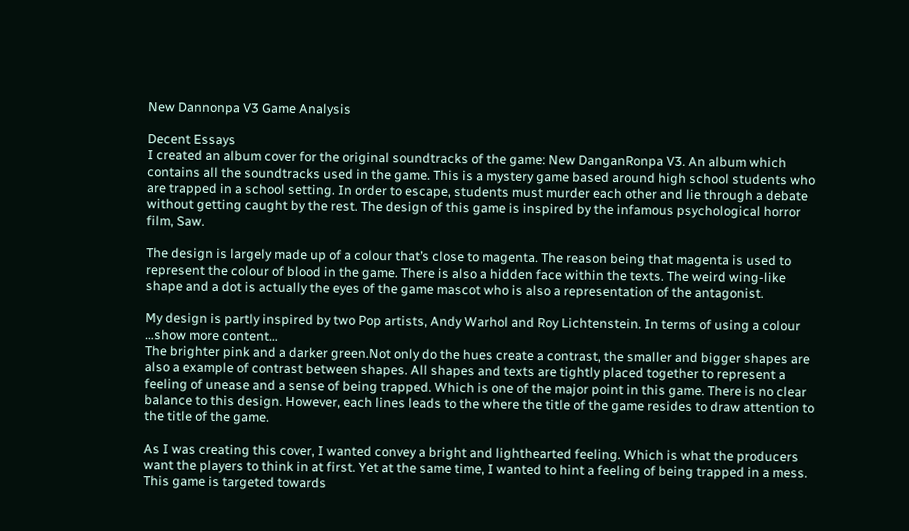New Dannonpa V3 Game Analysis

Decent Essays
I created an album cover for the original soundtracks of the game: New DanganRonpa V3. An album which contains all the soundtracks used in the game. This is a mystery game based around high school students who are trapped in a school setting. In order to escape, students must murder each other and lie through a debate without getting caught by the rest. The design of this game is inspired by the infamous psychological horror film, Saw.

The design is largely made up of a colour that’s close to magenta. The reason being that magenta is used to represent the colour of blood in the game. There is also a hidden face within the texts. The weird wing-like shape and a dot is actually the eyes of the game mascot who is also a representation of the antagonist.

My design is partly inspired by two Pop artists, Andy Warhol and Roy Lichtenstein. In terms of using a colour
…show more content…
The brighter pink and a darker green.Not only do the hues create a contrast, the smaller and bigger shapes are also a example of contrast between shapes. All shapes and texts are tightly placed together to represent a feeling of unease and a sense of being trapped. Which is one of the major point in this game. There is no clear balance to this design. However, each lines leads to the where the title of the game resides to draw attention to the title of the game.

As I was creating this cover, I wanted convey a bright and lighthearted feeling. Which is what the producers want the players to think in at first. Yet at the same time, I wanted to hint a feeling of being trapped in a mess. This game is targeted towards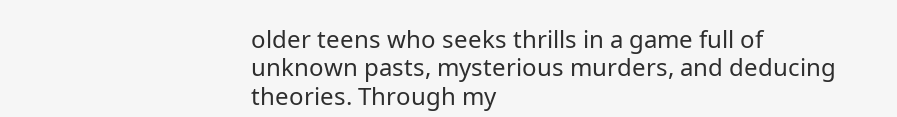older teens who seeks thrills in a game full of unknown pasts, mysterious murders, and deducing theories. Through my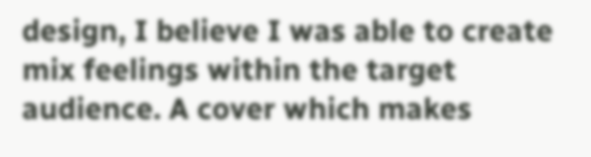design, I believe I was able to create mix feelings within the target audience. A cover which makes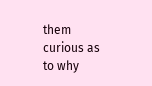them curious as to why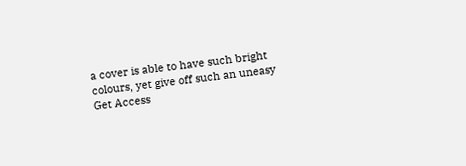a cover is able to have such bright colours, yet give off such an uneasy
Get Access